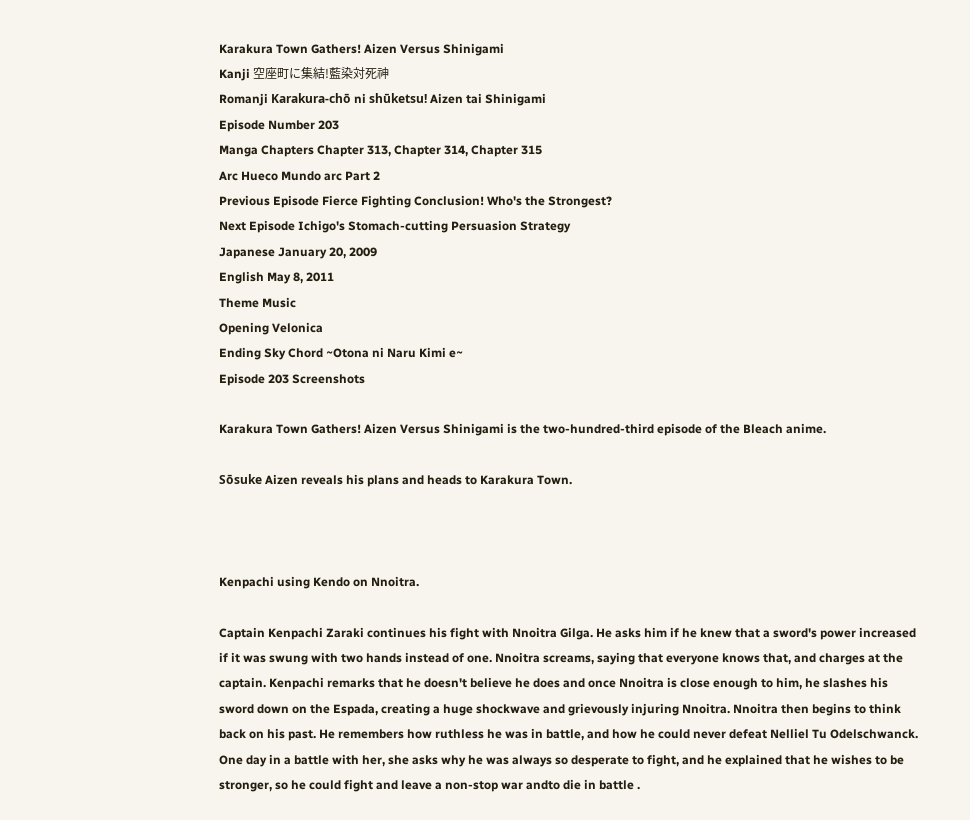Karakura Town Gathers! Aizen Versus Shinigami
Kanji 空座町に集結!藍染対死神
Romanji Karakura-chō ni shūketsu! Aizen tai Shinigami
Episode Number 203
Manga Chapters Chapter 313, Chapter 314, Chapter 315
Arc Hueco Mundo arc Part 2
Previous Episode Fierce Fighting Conclusion! Who's the Strongest?
Next Episode Ichigo's Stomach-cutting Persuasion Strategy
Japanese January 20, 2009
English May 8, 2011
Theme Music
Opening Velonica
Ending Sky Chord ~Otona ni Naru Kimi e~
Episode 203 Screenshots

Karakura Town Gathers! Aizen Versus Shinigami is the two-hundred-third episode of the Bleach anime.

Sōsuke Aizen reveals his plans and heads to Karakura Town.



Kenpachi using Kendo on Nnoitra.

Captain Kenpachi Zaraki continues his fight with Nnoitra Gilga. He asks him if he knew that a sword's power increased if it was swung with two hands instead of one. Nnoitra screams, saying that everyone knows that, and charges at the captain. Kenpachi remarks that he doesn't believe he does and once Nnoitra is close enough to him, he slashes his sword down on the Espada, creating a huge shockwave and grievously injuring Nnoitra. Nnoitra then begins to think back on his past. He remembers how ruthless he was in battle, and how he could never defeat Nelliel Tu Odelschwanck. One day in a battle with her, she asks why he was always so desperate to fight, and he explained that he wishes to be stronger, so he could fight and leave a non-stop war andto die in battle .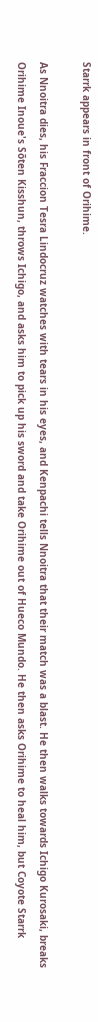Starrk appears in front of Orihime.

As Nnoitra dies, his Fraccion Tesra Lindocruz watches with tears in his eyes, and Kenpachi tells Nnoitra that their match was a blast. He then walks towards Ichigo Kurosaki, breaks Orihime Inoue's Sōten Kisshun, throws Ichigo, and asks him to pick up his sword and take Orihime out of Hueco Mundo. He then asks Orihime to heal him, but Coyote Starrk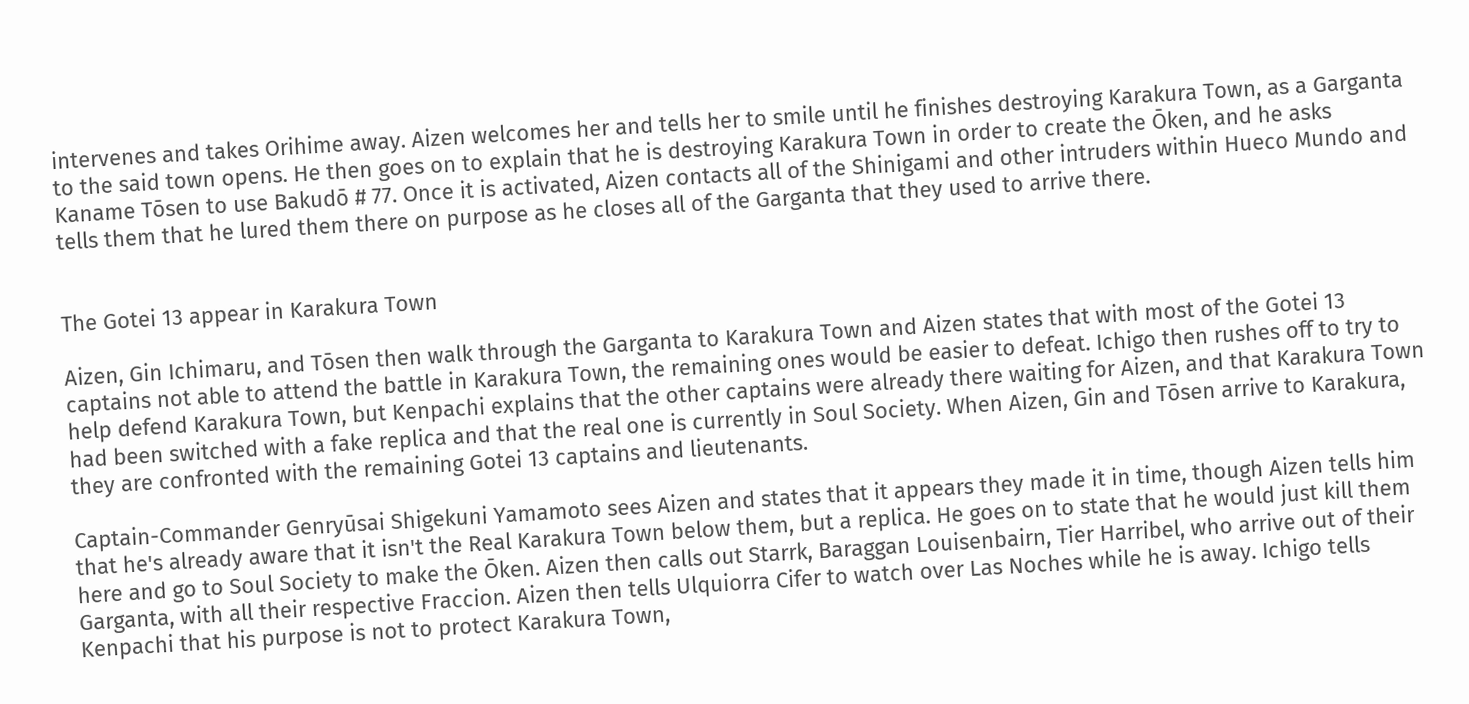intervenes and takes Orihime away. Aizen welcomes her and tells her to smile until he finishes destroying Karakura Town, as a Garganta to the said town opens. He then goes on to explain that he is destroying Karakura Town in order to create the Ōken, and he asks Kaname Tōsen to use Bakudō # 77. Once it is activated, Aizen contacts all of the Shinigami and other intruders within Hueco Mundo and tells them that he lured them there on purpose as he closes all of the Garganta that they used to arrive there.


The Gotei 13 appear in Karakura Town

Aizen, Gin Ichimaru, and Tōsen then walk through the Garganta to Karakura Town and Aizen states that with most of the Gotei 13 captains not able to attend the battle in Karakura Town, the remaining ones would be easier to defeat. Ichigo then rushes off to try to help defend Karakura Town, but Kenpachi explains that the other captains were already there waiting for Aizen, and that Karakura Town had been switched with a fake replica and that the real one is currently in Soul Society. When Aizen, Gin and Tōsen arrive to Karakura, they are confronted with the remaining Gotei 13 captains and lieutenants.

Captain-Commander Genryūsai Shigekuni Yamamoto sees Aizen and states that it appears they made it in time, though Aizen tells him that he's already aware that it isn't the Real Karakura Town below them, but a replica. He goes on to state that he would just kill them here and go to Soul Society to make the Ōken. Aizen then calls out Starrk, Baraggan Louisenbairn, Tier Harribel, who arrive out of their Garganta, with all their respective Fraccion. Aizen then tells Ulquiorra Cifer to watch over Las Noches while he is away. Ichigo tells Kenpachi that his purpose is not to protect Karakura Town,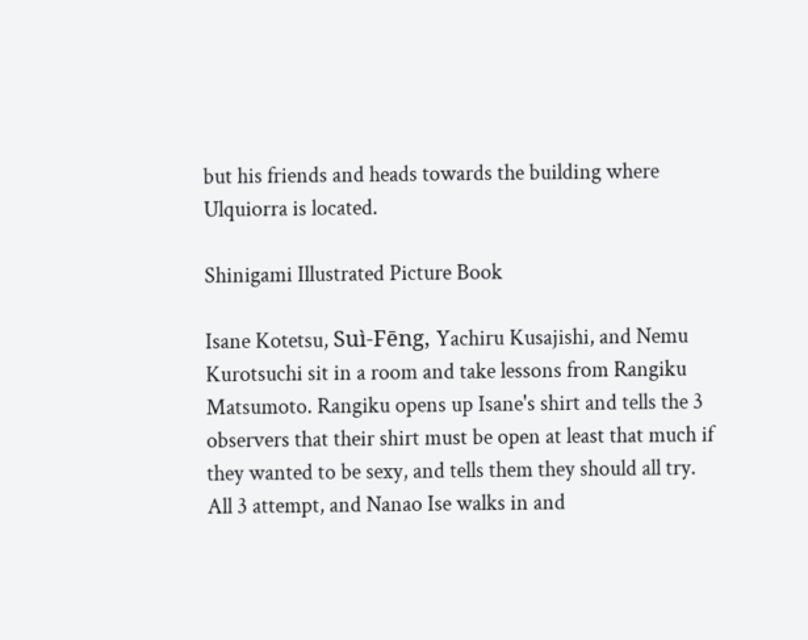but his friends and heads towards the building where Ulquiorra is located.

Shinigami Illustrated Picture Book

Isane Kotetsu, Suì-Fēng, Yachiru Kusajishi, and Nemu Kurotsuchi sit in a room and take lessons from Rangiku Matsumoto. Rangiku opens up Isane's shirt and tells the 3 observers that their shirt must be open at least that much if they wanted to be sexy, and tells them they should all try. All 3 attempt, and Nanao Ise walks in and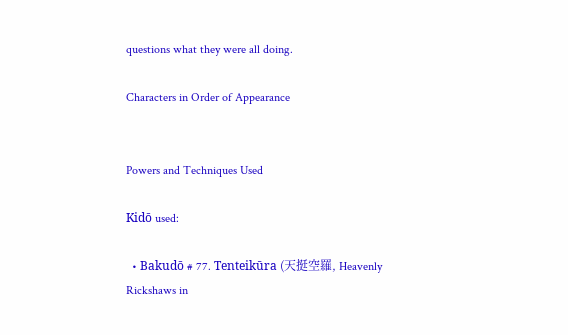questions what they were all doing.

Characters in Order of Appearance


Powers and Techniques Used

Kidō used:

  • Bakudō # 77. Tenteikūra (天挺空羅, Heavenly Rickshaws in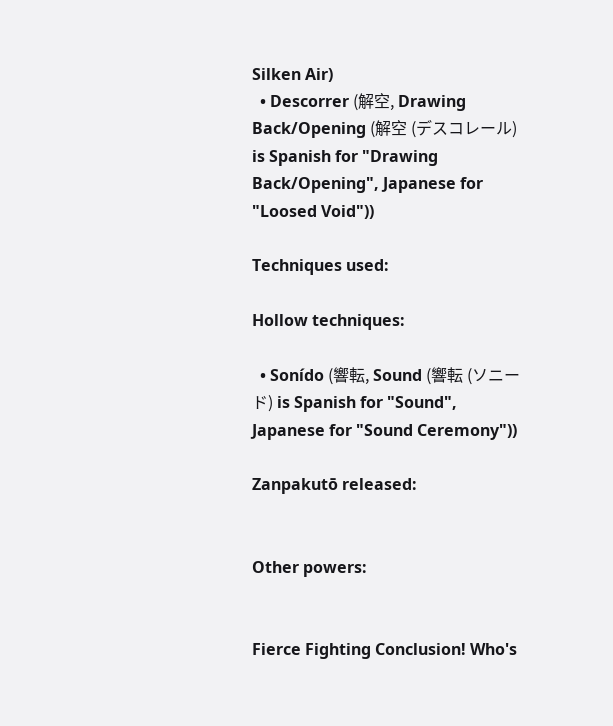Silken Air)
  • Descorrer (解空, Drawing Back/Opening (解空 (デスコレール) is Spanish for "Drawing Back/Opening", Japanese for "Loosed Void"))

Techniques used:

Hollow techniques:

  • Sonído (響転, Sound (響転 (ソニード) is Spanish for "Sound", Japanese for "Sound Ceremony"))

Zanpakutō released:


Other powers:


Fierce Fighting Conclusion! Who's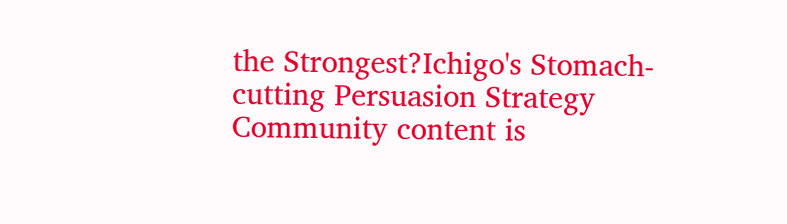the Strongest?Ichigo's Stomach-cutting Persuasion Strategy
Community content is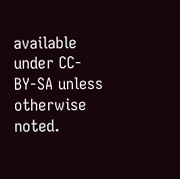available under CC-BY-SA unless otherwise noted.